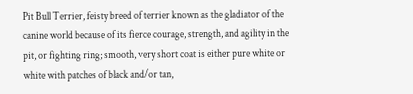Pit Bull Terrier, feisty breed of terrier known as the gladiator of the canine world because of its fierce courage, strength, and agility in the pit, or fighting ring; smooth, very short coat is either pure white or white with patches of black and/or tan,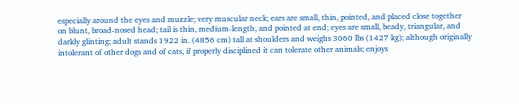especially around the eyes and muzzle; very muscular neck; ears are small, thin, pointed, and placed close together on blunt, broad-nosed head; tail is thin, medium-length, and pointed at end; eyes are small, beady, triangular, and darkly glinting; adult stands 1922 in. (4856 cm) tall at shoulders and weighs 3060 lbs (1427 kg); although originally intolerant of other dogs and of cats, if properly disciplined it can tolerate other animals; enjoys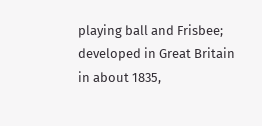playing ball and Frisbee; developed in Great Britain in about 1835,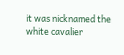it was nicknamed the white cavalier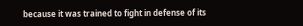because it was trained to fight in defense of its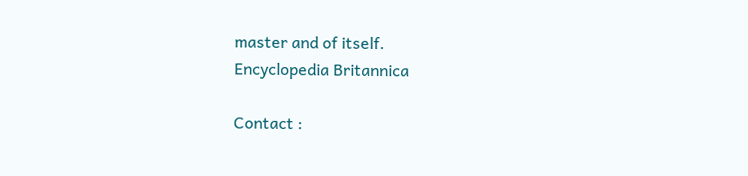master and of itself.
Encyclopedia Britannica

Contact :